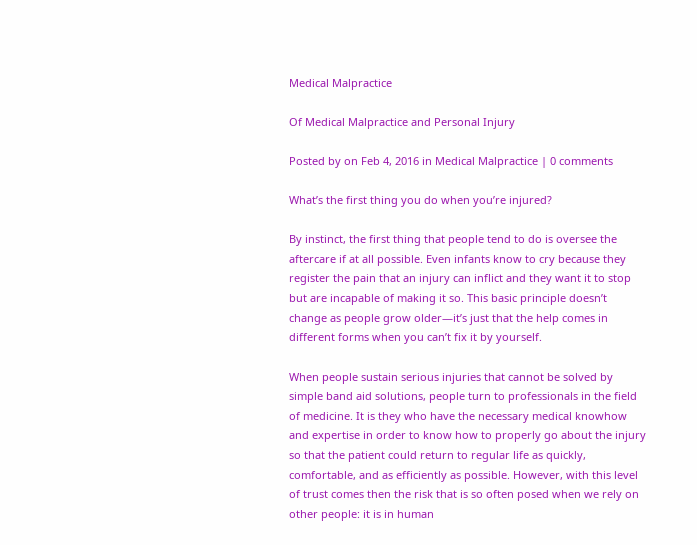Medical Malpractice

Of Medical Malpractice and Personal Injury

Posted by on Feb 4, 2016 in Medical Malpractice | 0 comments

What’s the first thing you do when you’re injured?

By instinct, the first thing that people tend to do is oversee the aftercare if at all possible. Even infants know to cry because they register the pain that an injury can inflict and they want it to stop but are incapable of making it so. This basic principle doesn’t change as people grow older—it’s just that the help comes in different forms when you can’t fix it by yourself.

When people sustain serious injuries that cannot be solved by simple band aid solutions, people turn to professionals in the field of medicine. It is they who have the necessary medical knowhow and expertise in order to know how to properly go about the injury so that the patient could return to regular life as quickly, comfortable, and as efficiently as possible. However, with this level of trust comes then the risk that is so often posed when we rely on other people: it is in human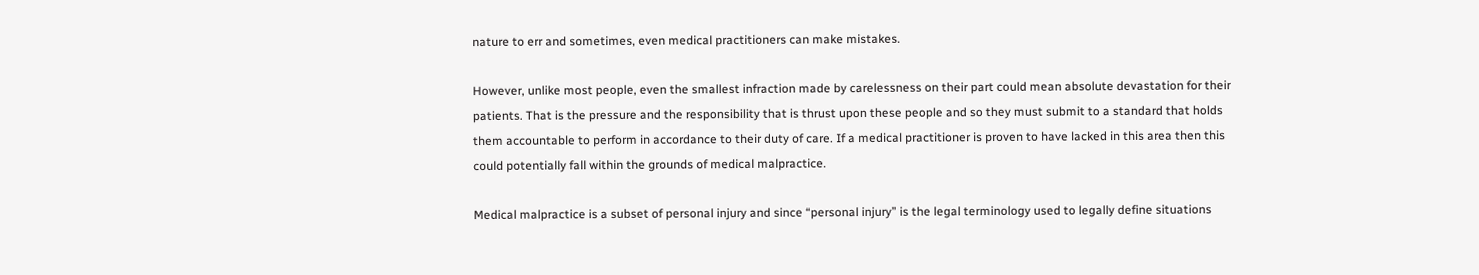nature to err and sometimes, even medical practitioners can make mistakes.

However, unlike most people, even the smallest infraction made by carelessness on their part could mean absolute devastation for their patients. That is the pressure and the responsibility that is thrust upon these people and so they must submit to a standard that holds them accountable to perform in accordance to their duty of care. If a medical practitioner is proven to have lacked in this area then this could potentially fall within the grounds of medical malpractice.

Medical malpractice is a subset of personal injury and since “personal injury” is the legal terminology used to legally define situations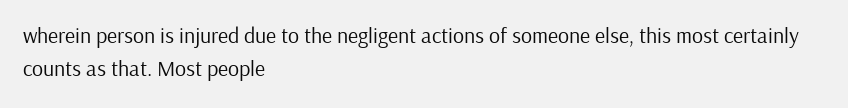wherein person is injured due to the negligent actions of someone else, this most certainly counts as that. Most people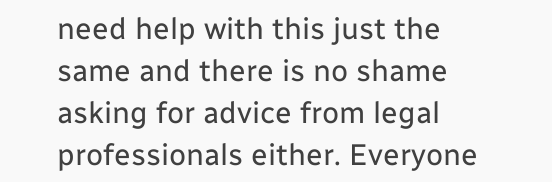need help with this just the same and there is no shame asking for advice from legal professionals either. Everyone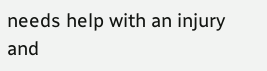needs help with an injury and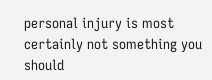personal injury is most certainly not something you should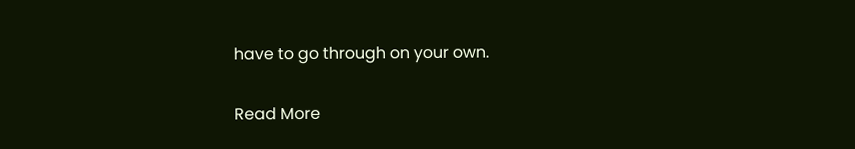have to go through on your own.

Read More